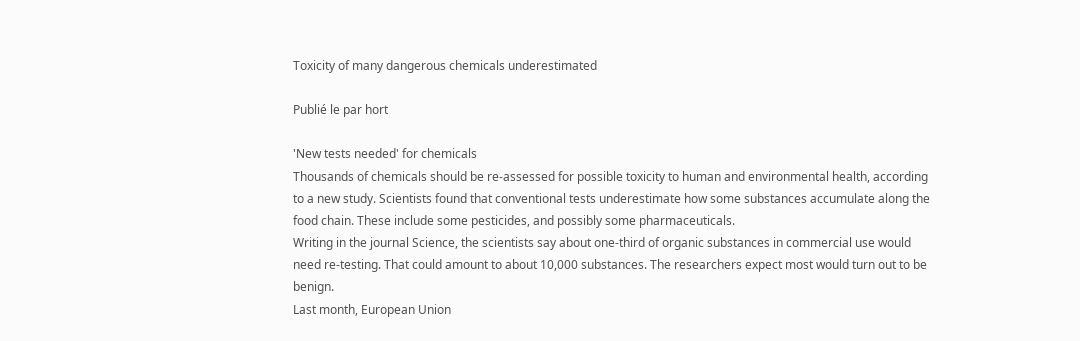Toxicity of many dangerous chemicals underestimated

Publié le par hort

'New tests needed' for chemicals
Thousands of chemicals should be re-assessed for possible toxicity to human and environmental health, according to a new study. Scientists found that conventional tests underestimate how some substances accumulate along the food chain. These include some pesticides, and possibly some pharmaceuticals.
Writing in the journal Science, the scientists say about one-third of organic substances in commercial use would need re-testing. That could amount to about 10,000 substances. The researchers expect most would turn out to be benign.
Last month, European Union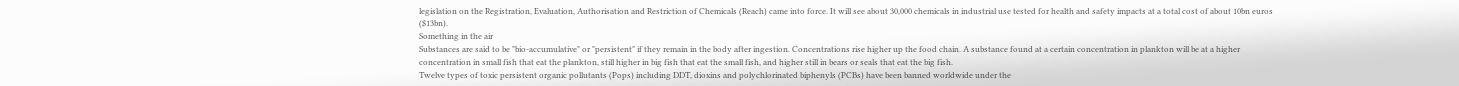legislation on the Registration, Evaluation, Authorisation and Restriction of Chemicals (Reach) came into force. It will see about 30,000 chemicals in industrial use tested for health and safety impacts at a total cost of about 10bn euros ($13bn).
Something in the air
Substances are said to be "bio-accumulative" or "persistent" if they remain in the body after ingestion. Concentrations rise higher up the food chain. A substance found at a certain concentration in plankton will be at a higher concentration in small fish that eat the plankton, still higher in big fish that eat the small fish, and higher still in bears or seals that eat the big fish.
Twelve types of toxic persistent organic pollutants (Pops) including DDT, dioxins and polychlorinated biphenyls (PCBs) have been banned worldwide under the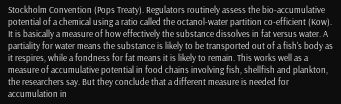Stockholm Convention (Pops Treaty). Regulators routinely assess the bio-accumulative potential of a chemical using a ratio called the octanol-water partition co-efficient (Kow). It is basically a measure of how effectively the substance dissolves in fat versus water. A partiality for water means the substance is likely to be transported out of a fish's body as it respires, while a fondness for fat means it is likely to remain. This works well as a measure of accumulative potential in food chains involving fish, shellfish and plankton, the researchers say. But they conclude that a different measure is needed for accumulation in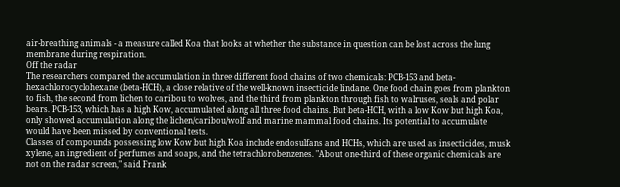air-breathing animals - a measure called Koa that looks at whether the substance in question can be lost across the lung membrane during respiration.
Off the radar
The researchers compared the accumulation in three different food chains of two chemicals: PCB-153 and beta-hexachlorocyclohexane (beta-HCH), a close relative of the well-known insecticide lindane. One food chain goes from plankton to fish, the second from lichen to caribou to wolves, and the third from plankton through fish to walruses, seals and polar bears. PCB-153, which has a high Kow, accumulated along all three food chains. But beta-HCH, with a low Kow but high Koa, only showed accumulation along the lichen/caribou/wolf and marine mammal food chains. Its potential to accumulate would have been missed by conventional tests.
Classes of compounds possessing low Kow but high Koa include endosulfans and HCHs, which are used as insecticides, musk xylene, an ingredient of perfumes and soaps, and the tetrachlorobenzenes. "About one-third of these organic chemicals are not on the radar screen," said Frank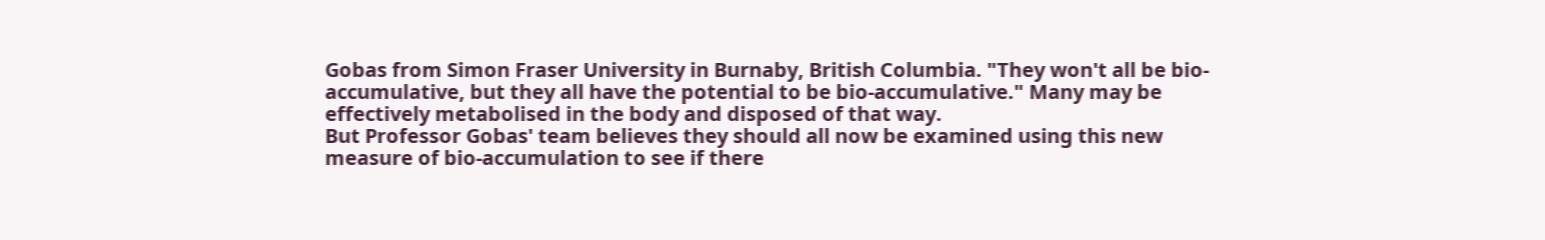Gobas from Simon Fraser University in Burnaby, British Columbia. "They won't all be bio-accumulative, but they all have the potential to be bio-accumulative." Many may be effectively metabolised in the body and disposed of that way.
But Professor Gobas' team believes they should all now be examined using this new measure of bio-accumulation to see if there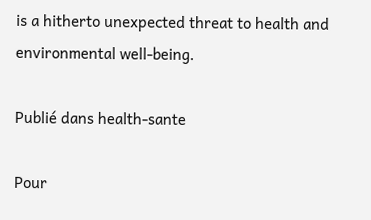is a hitherto unexpected threat to health and environmental well-being.

Publié dans health-sante

Pour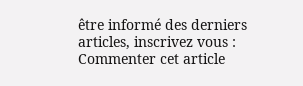être informé des derniers articles, inscrivez vous :
Commenter cet article